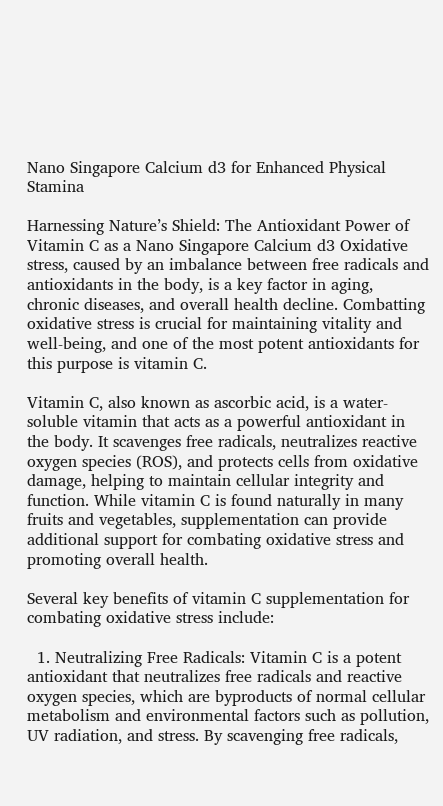Nano Singapore Calcium d3 for Enhanced Physical Stamina

Harnessing Nature’s Shield: The Antioxidant Power of Vitamin C as a Nano Singapore Calcium d3 Oxidative stress, caused by an imbalance between free radicals and antioxidants in the body, is a key factor in aging, chronic diseases, and overall health decline. Combatting oxidative stress is crucial for maintaining vitality and well-being, and one of the most potent antioxidants for this purpose is vitamin C.

Vitamin C, also known as ascorbic acid, is a water-soluble vitamin that acts as a powerful antioxidant in the body. It scavenges free radicals, neutralizes reactive oxygen species (ROS), and protects cells from oxidative damage, helping to maintain cellular integrity and function. While vitamin C is found naturally in many fruits and vegetables, supplementation can provide additional support for combating oxidative stress and promoting overall health.

Several key benefits of vitamin C supplementation for combating oxidative stress include:

  1. Neutralizing Free Radicals: Vitamin C is a potent antioxidant that neutralizes free radicals and reactive oxygen species, which are byproducts of normal cellular metabolism and environmental factors such as pollution, UV radiation, and stress. By scavenging free radicals,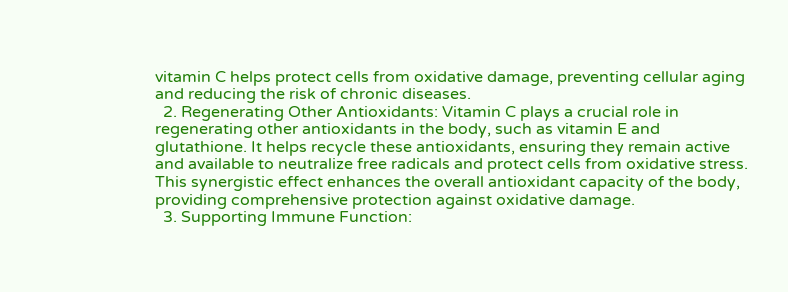vitamin C helps protect cells from oxidative damage, preventing cellular aging and reducing the risk of chronic diseases.
  2. Regenerating Other Antioxidants: Vitamin C plays a crucial role in regenerating other antioxidants in the body, such as vitamin E and glutathione. It helps recycle these antioxidants, ensuring they remain active and available to neutralize free radicals and protect cells from oxidative stress. This synergistic effect enhances the overall antioxidant capacity of the body, providing comprehensive protection against oxidative damage.
  3. Supporting Immune Function: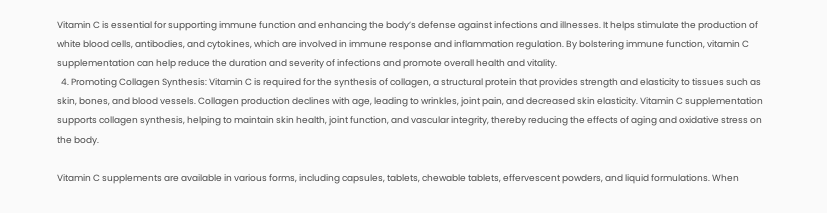Vitamin C is essential for supporting immune function and enhancing the body’s defense against infections and illnesses. It helps stimulate the production of white blood cells, antibodies, and cytokines, which are involved in immune response and inflammation regulation. By bolstering immune function, vitamin C supplementation can help reduce the duration and severity of infections and promote overall health and vitality.
  4. Promoting Collagen Synthesis: Vitamin C is required for the synthesis of collagen, a structural protein that provides strength and elasticity to tissues such as skin, bones, and blood vessels. Collagen production declines with age, leading to wrinkles, joint pain, and decreased skin elasticity. Vitamin C supplementation supports collagen synthesis, helping to maintain skin health, joint function, and vascular integrity, thereby reducing the effects of aging and oxidative stress on the body.

Vitamin C supplements are available in various forms, including capsules, tablets, chewable tablets, effervescent powders, and liquid formulations. When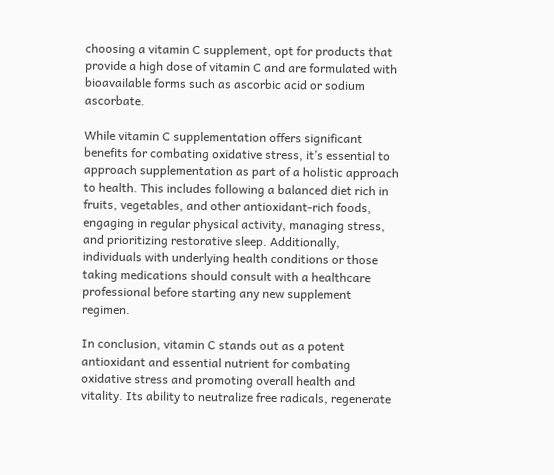choosing a vitamin C supplement, opt for products that provide a high dose of vitamin C and are formulated with bioavailable forms such as ascorbic acid or sodium ascorbate.

While vitamin C supplementation offers significant benefits for combating oxidative stress, it’s essential to approach supplementation as part of a holistic approach to health. This includes following a balanced diet rich in fruits, vegetables, and other antioxidant-rich foods, engaging in regular physical activity, managing stress, and prioritizing restorative sleep. Additionally, individuals with underlying health conditions or those taking medications should consult with a healthcare professional before starting any new supplement regimen.

In conclusion, vitamin C stands out as a potent antioxidant and essential nutrient for combating oxidative stress and promoting overall health and vitality. Its ability to neutralize free radicals, regenerate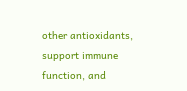other antioxidants, support immune function, and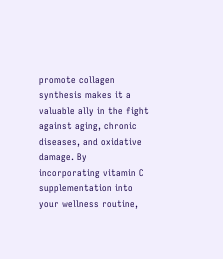promote collagen synthesis makes it a valuable ally in the fight against aging, chronic diseases, and oxidative damage. By incorporating vitamin C supplementation into your wellness routine,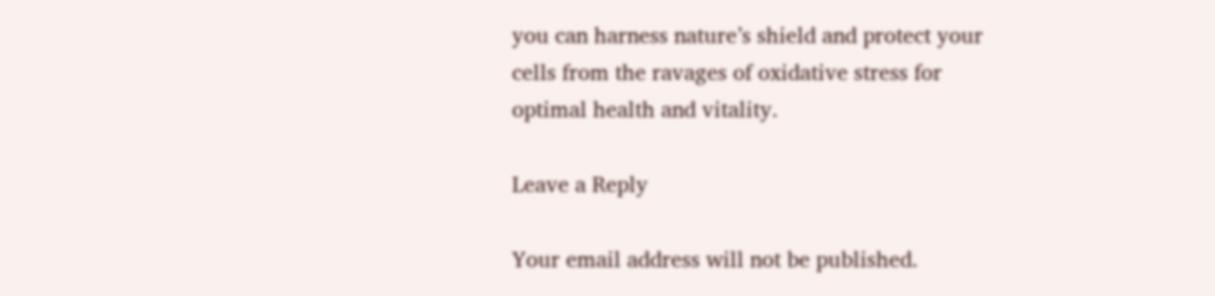you can harness nature’s shield and protect your cells from the ravages of oxidative stress for optimal health and vitality.

Leave a Reply

Your email address will not be published.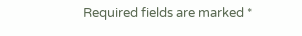Required fields are marked *